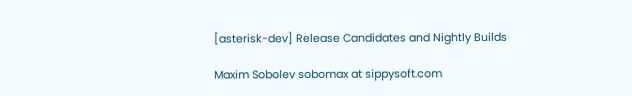[asterisk-dev] Release Candidates and Nightly Builds

Maxim Sobolev sobomax at sippysoft.com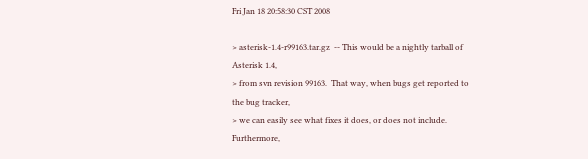Fri Jan 18 20:58:30 CST 2008

> asterisk-1.4-r99163.tar.gz  -- This would be a nightly tarball of Asterisk 1.4,
> from svn revision 99163.  That way, when bugs get reported to the bug tracker,
> we can easily see what fixes it does, or does not include.  Furthermore,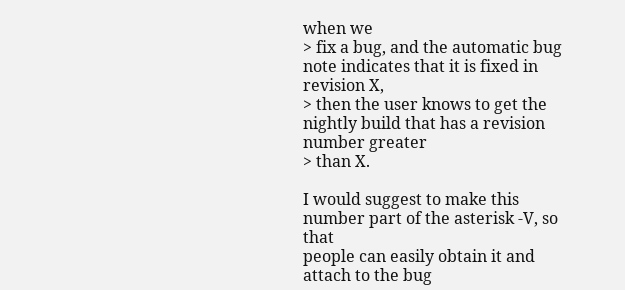when we
> fix a bug, and the automatic bug note indicates that it is fixed in revision X,
> then the user knows to get the nightly build that has a revision number greater
> than X.

I would suggest to make this number part of the asterisk -V, so that
people can easily obtain it and attach to the bug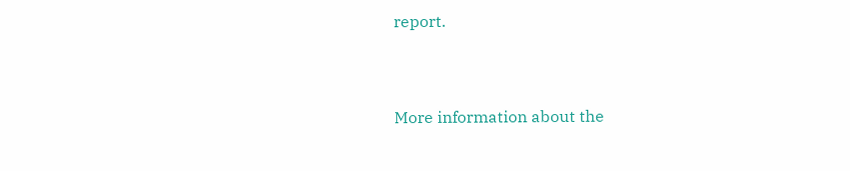report.


More information about the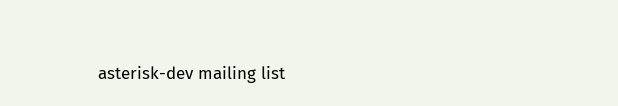asterisk-dev mailing list